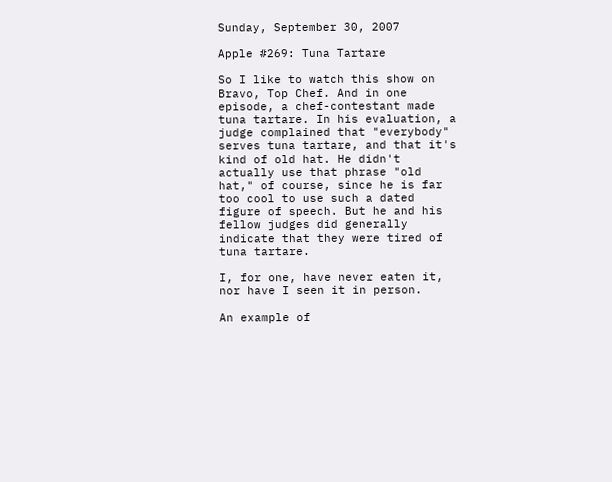Sunday, September 30, 2007

Apple #269: Tuna Tartare

So I like to watch this show on Bravo, Top Chef. And in one episode, a chef-contestant made tuna tartare. In his evaluation, a judge complained that "everybody" serves tuna tartare, and that it's kind of old hat. He didn't actually use that phrase "old hat," of course, since he is far too cool to use such a dated figure of speech. But he and his fellow judges did generally indicate that they were tired of tuna tartare.

I, for one, have never eaten it, nor have I seen it in person.

An example of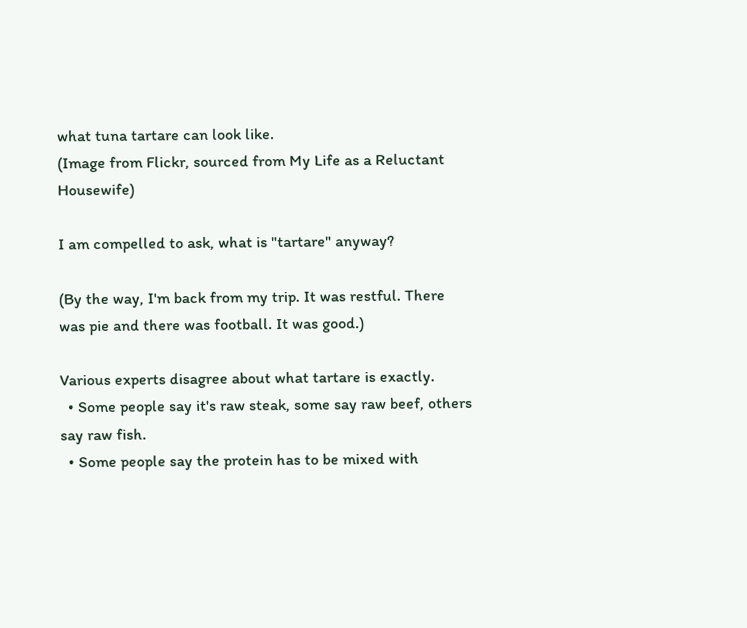what tuna tartare can look like.
(Image from Flickr, sourced from My Life as a Reluctant Housewife)

I am compelled to ask, what is "tartare" anyway?

(By the way, I'm back from my trip. It was restful. There was pie and there was football. It was good.)

Various experts disagree about what tartare is exactly.
  • Some people say it's raw steak, some say raw beef, others say raw fish.
  • Some people say the protein has to be mixed with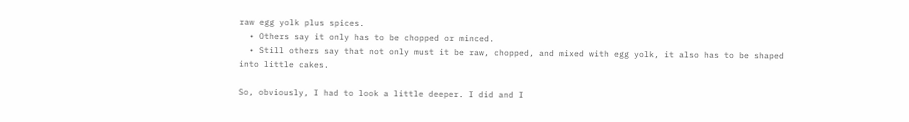raw egg yolk plus spices.
  • Others say it only has to be chopped or minced.
  • Still others say that not only must it be raw, chopped, and mixed with egg yolk, it also has to be shaped into little cakes.

So, obviously, I had to look a little deeper. I did and I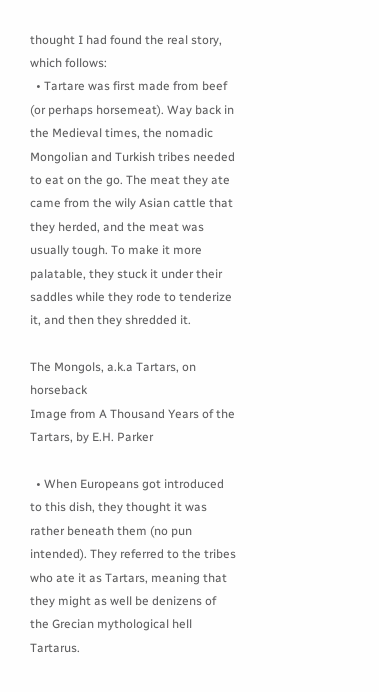thought I had found the real story, which follows:
  • Tartare was first made from beef (or perhaps horsemeat). Way back in the Medieval times, the nomadic Mongolian and Turkish tribes needed to eat on the go. The meat they ate came from the wily Asian cattle that they herded, and the meat was usually tough. To make it more palatable, they stuck it under their saddles while they rode to tenderize it, and then they shredded it.

The Mongols, a.k.a Tartars, on horseback
Image from A Thousand Years of the Tartars, by E.H. Parker

  • When Europeans got introduced to this dish, they thought it was rather beneath them (no pun intended). They referred to the tribes who ate it as Tartars, meaning that they might as well be denizens of the Grecian mythological hell Tartarus.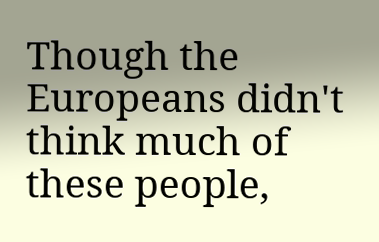Though the Europeans didn't think much of these people,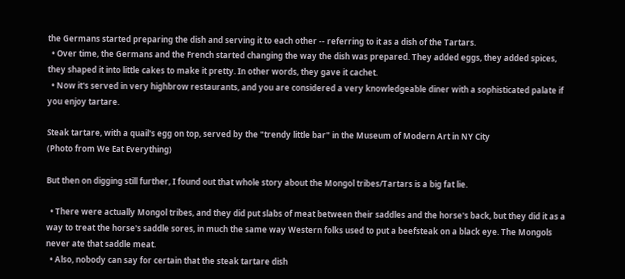the Germans started preparing the dish and serving it to each other -- referring to it as a dish of the Tartars.
  • Over time, the Germans and the French started changing the way the dish was prepared. They added eggs, they added spices, they shaped it into little cakes to make it pretty. In other words, they gave it cachet.
  • Now it's served in very highbrow restaurants, and you are considered a very knowledgeable diner with a sophisticated palate if you enjoy tartare.

Steak tartare, with a quail's egg on top, served by the "trendy little bar" in the Museum of Modern Art in NY City
(Photo from We Eat Everything)

But then on digging still further, I found out that whole story about the Mongol tribes/Tartars is a big fat lie.

  • There were actually Mongol tribes, and they did put slabs of meat between their saddles and the horse's back, but they did it as a way to treat the horse's saddle sores, in much the same way Western folks used to put a beefsteak on a black eye. The Mongols never ate that saddle meat.
  • Also, nobody can say for certain that the steak tartare dish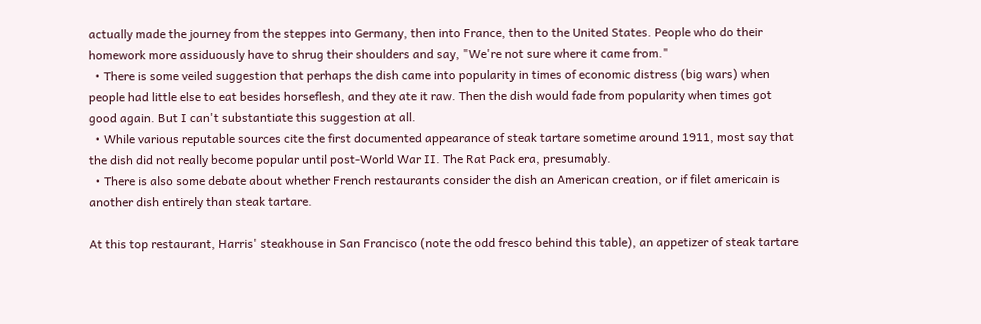actually made the journey from the steppes into Germany, then into France, then to the United States. People who do their homework more assiduously have to shrug their shoulders and say, "We're not sure where it came from."
  • There is some veiled suggestion that perhaps the dish came into popularity in times of economic distress (big wars) when people had little else to eat besides horseflesh, and they ate it raw. Then the dish would fade from popularity when times got good again. But I can't substantiate this suggestion at all.
  • While various reputable sources cite the first documented appearance of steak tartare sometime around 1911, most say that the dish did not really become popular until post-World War II. The Rat Pack era, presumably.
  • There is also some debate about whether French restaurants consider the dish an American creation, or if filet americain is another dish entirely than steak tartare.

At this top restaurant, Harris' steakhouse in San Francisco (note the odd fresco behind this table), an appetizer of steak tartare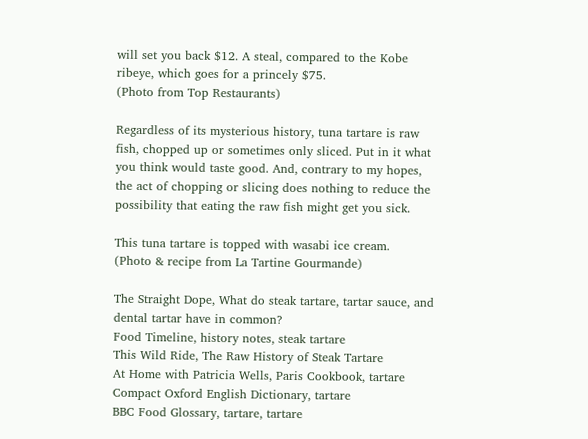will set you back $12. A steal, compared to the Kobe ribeye, which goes for a princely $75.
(Photo from Top Restaurants)

Regardless of its mysterious history, tuna tartare is raw fish, chopped up or sometimes only sliced. Put in it what you think would taste good. And, contrary to my hopes, the act of chopping or slicing does nothing to reduce the possibility that eating the raw fish might get you sick.

This tuna tartare is topped with wasabi ice cream.
(Photo & recipe from La Tartine Gourmande)

The Straight Dope, What do steak tartare, tartar sauce, and dental tartar have in common?
Food Timeline, history notes, steak tartare
This Wild Ride, The Raw History of Steak Tartare
At Home with Patricia Wells, Paris Cookbook, tartare
Compact Oxford English Dictionary, tartare
BBC Food Glossary, tartare, tartare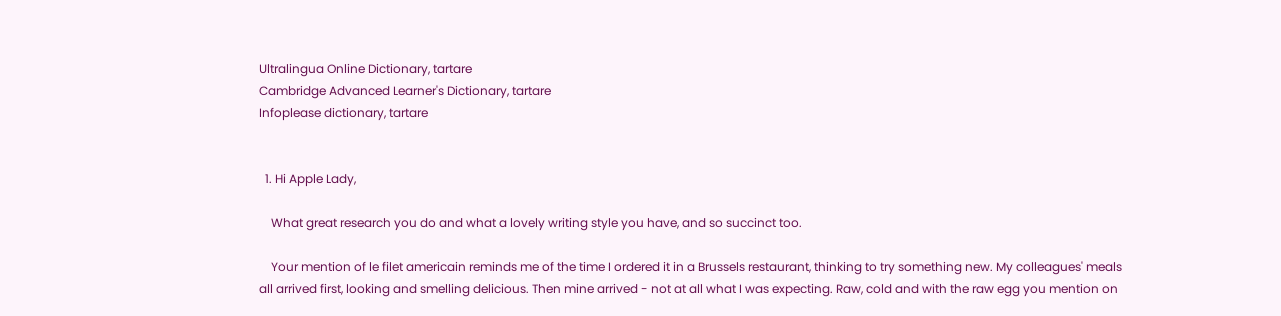Ultralingua Online Dictionary, tartare
Cambridge Advanced Learner's Dictionary, tartare
Infoplease dictionary, tartare


  1. Hi Apple Lady,

    What great research you do and what a lovely writing style you have, and so succinct too.

    Your mention of le filet americain reminds me of the time I ordered it in a Brussels restaurant, thinking to try something new. My colleagues' meals all arrived first, looking and smelling delicious. Then mine arrived - not at all what I was expecting. Raw, cold and with the raw egg you mention on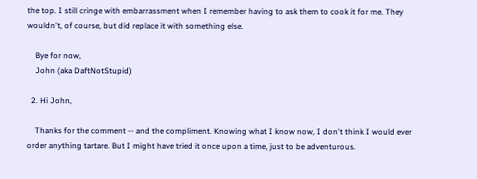the top. I still cringe with embarrassment when I remember having to ask them to cook it for me. They wouldn't, of course, but did replace it with something else.

    Bye for now,
    John (aka DaftNotStupid)

  2. Hi John,

    Thanks for the comment -- and the compliment. Knowing what I know now, I don't think I would ever order anything tartare. But I might have tried it once upon a time, just to be adventurous.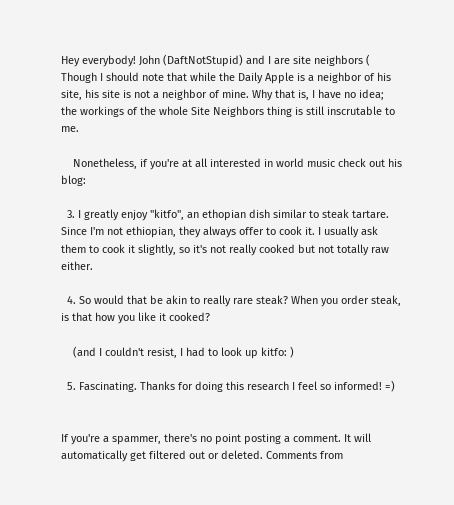Hey everybody! John (DaftNotStupid) and I are site neighbors ( Though I should note that while the Daily Apple is a neighbor of his site, his site is not a neighbor of mine. Why that is, I have no idea; the workings of the whole Site Neighbors thing is still inscrutable to me.

    Nonetheless, if you're at all interested in world music check out his blog:

  3. I greatly enjoy "kitfo", an ethopian dish similar to steak tartare. Since I'm not ethiopian, they always offer to cook it. I usually ask them to cook it slightly, so it's not really cooked but not totally raw either.

  4. So would that be akin to really rare steak? When you order steak, is that how you like it cooked?

    (and I couldn't resist, I had to look up kitfo: )

  5. Fascinating. Thanks for doing this research I feel so informed! =)


If you're a spammer, there's no point posting a comment. It will automatically get filtered out or deleted. Comments from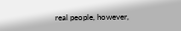real people, however,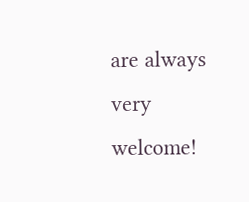are always very welcome!